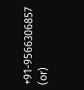+91-9566306857  (or)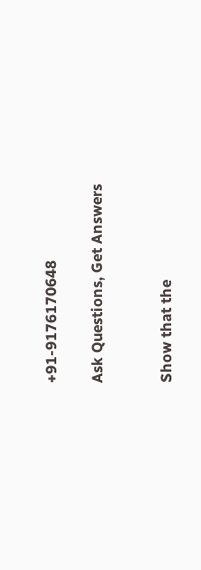+91-9176170648

Ask Questions, Get Answers


Show that the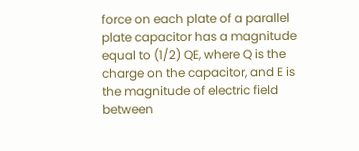force on each plate of a parallel plate capacitor has a magnitude equal to (1/2) QE, where Q is the charge on the capacitor, and E is the magnitude of electric field between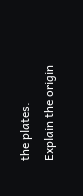the plates. Explain the origin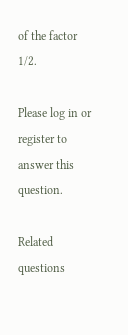of the factor 1/2.

Please log in or register to answer this question.

Related questions